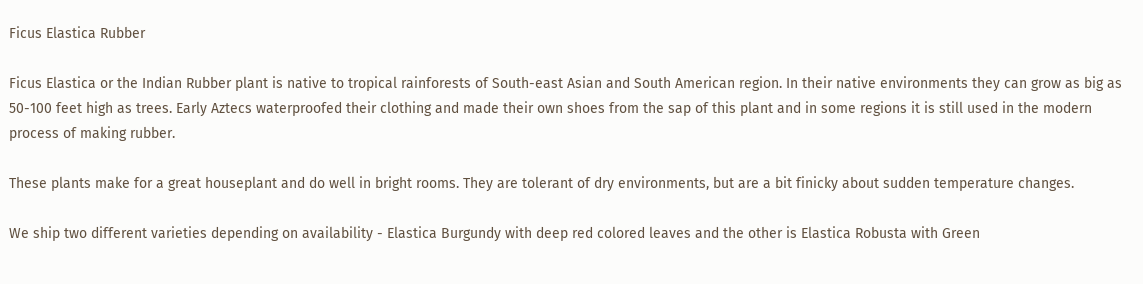Ficus Elastica Rubber

Ficus Elastica or the Indian Rubber plant is native to tropical rainforests of South-east Asian and South American region. In their native environments they can grow as big as 50-100 feet high as trees. Early Aztecs waterproofed their clothing and made their own shoes from the sap of this plant and in some regions it is still used in the modern process of making rubber.

These plants make for a great houseplant and do well in bright rooms. They are tolerant of dry environments, but are a bit finicky about sudden temperature changes.

We ship two different varieties depending on availability - Elastica Burgundy with deep red colored leaves and the other is Elastica Robusta with Green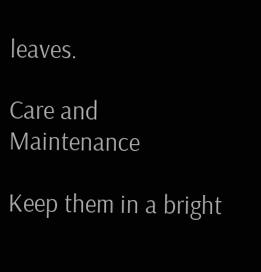leaves.

Care and Maintenance

Keep them in a bright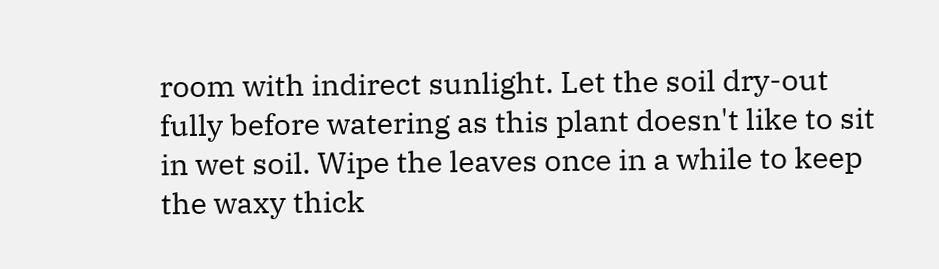room with indirect sunlight. Let the soil dry-out fully before watering as this plant doesn't like to sit in wet soil. Wipe the leaves once in a while to keep the waxy thick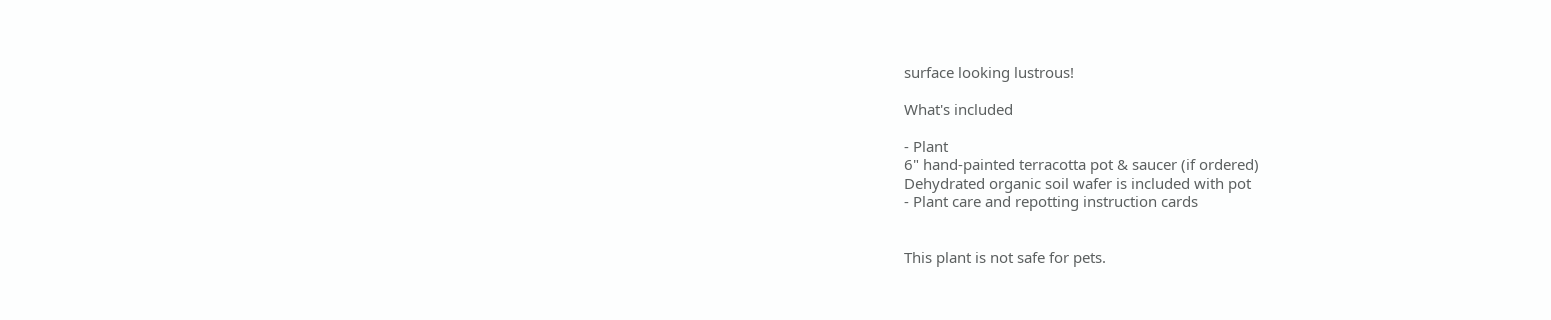surface looking lustrous!

What's included

- Plant
6" hand-painted terracotta pot & saucer (if ordered)
Dehydrated organic soil wafer is included with pot
- Plant care and repotting instruction cards


This plant is not safe for pets.